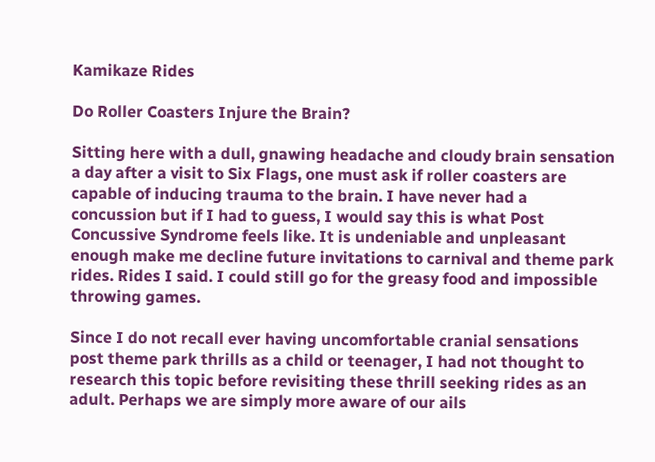Kamikaze Rides

Do Roller Coasters Injure the Brain?

Sitting here with a dull, gnawing headache and cloudy brain sensation a day after a visit to Six Flags, one must ask if roller coasters are capable of inducing trauma to the brain. I have never had a concussion but if I had to guess, I would say this is what Post Concussive Syndrome feels like. It is undeniable and unpleasant enough make me decline future invitations to carnival and theme park rides. Rides I said. I could still go for the greasy food and impossible throwing games.

Since I do not recall ever having uncomfortable cranial sensations post theme park thrills as a child or teenager, I had not thought to research this topic before revisiting these thrill seeking rides as an adult. Perhaps we are simply more aware of our ails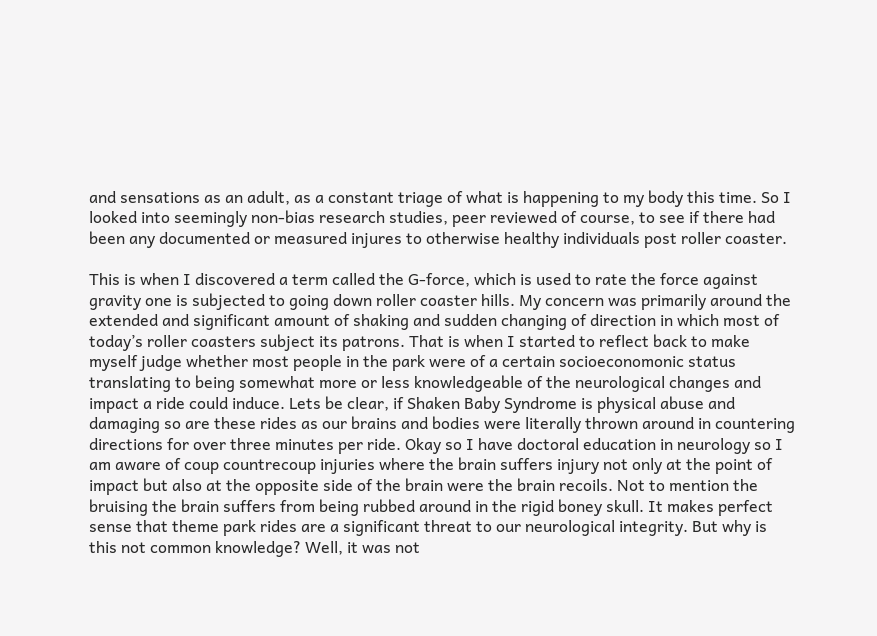and sensations as an adult, as a constant triage of what is happening to my body this time. So I looked into seemingly non-bias research studies, peer reviewed of course, to see if there had been any documented or measured injures to otherwise healthy individuals post roller coaster.

This is when I discovered a term called the G-force, which is used to rate the force against gravity one is subjected to going down roller coaster hills. My concern was primarily around the extended and significant amount of shaking and sudden changing of direction in which most of today’s roller coasters subject its patrons. That is when I started to reflect back to make myself judge whether most people in the park were of a certain socioeconomonic status translating to being somewhat more or less knowledgeable of the neurological changes and impact a ride could induce. Lets be clear, if Shaken Baby Syndrome is physical abuse and damaging so are these rides as our brains and bodies were literally thrown around in countering directions for over three minutes per ride. Okay so I have doctoral education in neurology so I am aware of coup countrecoup injuries where the brain suffers injury not only at the point of impact but also at the opposite side of the brain were the brain recoils. Not to mention the bruising the brain suffers from being rubbed around in the rigid boney skull. It makes perfect sense that theme park rides are a significant threat to our neurological integrity. But why is this not common knowledge? Well, it was not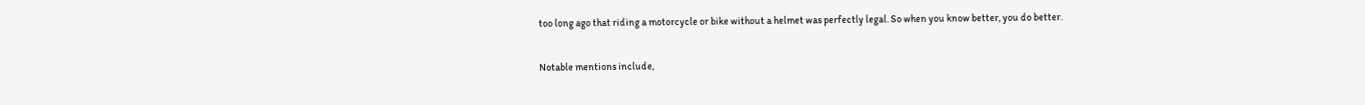too long ago that riding a motorcycle or bike without a helmet was perfectly legal. So when you know better, you do better.

Notable mentions include,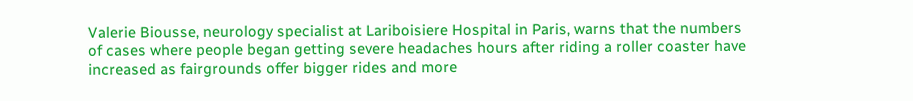Valerie Biousse, neurology specialist at Lariboisiere Hospital in Paris, warns that the numbers of cases where people began getting severe headaches hours after riding a roller coaster have increased as fairgrounds offer bigger rides and more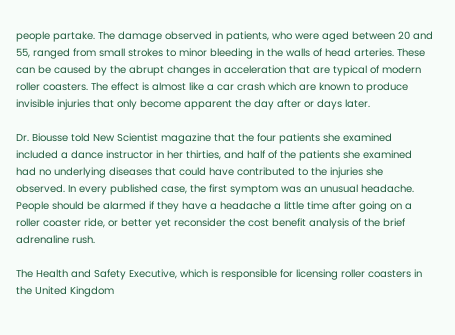people partake. The damage observed in patients, who were aged between 20 and 55, ranged from small strokes to minor bleeding in the walls of head arteries. These can be caused by the abrupt changes in acceleration that are typical of modern roller coasters. The effect is almost like a car crash which are known to produce invisible injuries that only become apparent the day after or days later.

Dr. Biousse told New Scientist magazine that the four patients she examined included a dance instructor in her thirties, and half of the patients she examined had no underlying diseases that could have contributed to the injuries she observed. In every published case, the first symptom was an unusual headache. People should be alarmed if they have a headache a little time after going on a roller coaster ride, or better yet reconsider the cost benefit analysis of the brief adrenaline rush.

The Health and Safety Executive, which is responsible for licensing roller coasters in the United Kingdom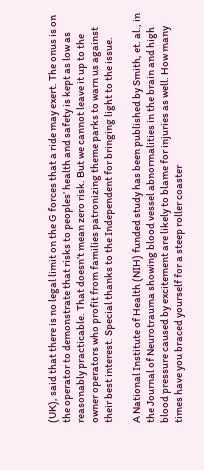(UK), said that there is no legal limit on the G forces that a ride may exert. The onus is on the operator to demonstrate that risks to peoples’ health and safety is kept as low as reasonably practicable. That doesn’t mean zero risk. But we cannot leave it up to the owner operators who profit from families patronizing theme parks to warn us against their best interest. Special thanks to the Independent for bringing light to the issue.

A National Institute of Health (NIH) funded study has been published by Smith, et. al., in the Journal of Neurotrauma showing blood vessel abnormalities in the brain and high blood pressure caused by excitement are likely to blame for injuries as well. How many times have you braced yourself for a steep roller coaster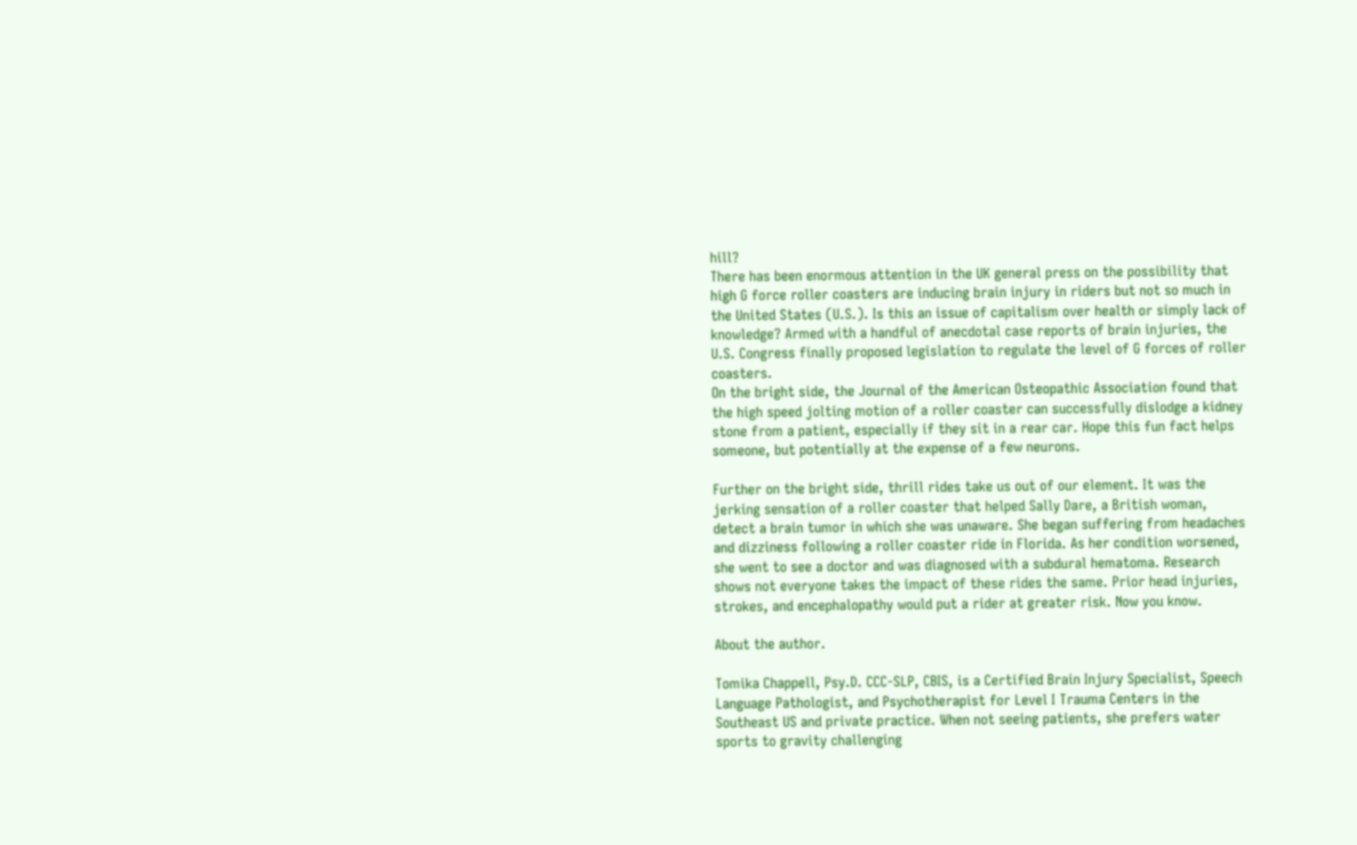hill?
There has been enormous attention in the UK general press on the possibility that high G force roller coasters are inducing brain injury in riders but not so much in the United States (U.S.). Is this an issue of capitalism over health or simply lack of knowledge? Armed with a handful of anecdotal case reports of brain injuries, the U.S. Congress finally proposed legislation to regulate the level of G forces of roller coasters.
On the bright side, the Journal of the American Osteopathic Association found that the high speed jolting motion of a roller coaster can successfully dislodge a kidney stone from a patient, especially if they sit in a rear car. Hope this fun fact helps someone, but potentially at the expense of a few neurons.

Further on the bright side, thrill rides take us out of our element. It was the jerking sensation of a roller coaster that helped Sally Dare, a British woman, detect a brain tumor in which she was unaware. She began suffering from headaches and dizziness following a roller coaster ride in Florida. As her condition worsened, she went to see a doctor and was diagnosed with a subdural hematoma. Research shows not everyone takes the impact of these rides the same. Prior head injuries, strokes, and encephalopathy would put a rider at greater risk. Now you know.

About the author.

Tomika Chappell, Psy.D. CCC-SLP, CBIS, is a Certified Brain Injury Specialist, Speech Language Pathologist, and Psychotherapist for Level I Trauma Centers in the Southeast US and private practice. When not seeing patients, she prefers water sports to gravity challenging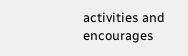activities and encourages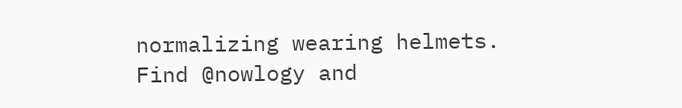normalizing wearing helmets. Find @nowlogy and